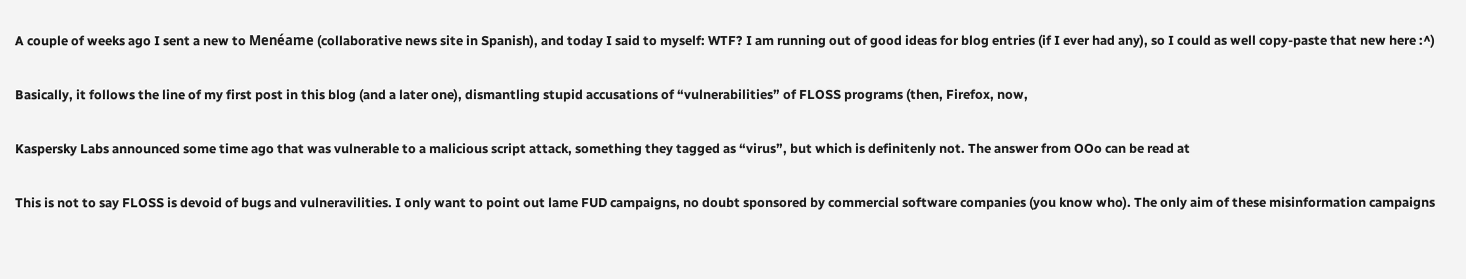A couple of weeks ago I sent a new to Menéame (collaborative news site in Spanish), and today I said to myself: WTF? I am running out of good ideas for blog entries (if I ever had any), so I could as well copy-paste that new here :^)

Basically, it follows the line of my first post in this blog (and a later one), dismantling stupid accusations of “vulnerabilities” of FLOSS programs (then, Firefox, now,

Kaspersky Labs announced some time ago that was vulnerable to a malicious script attack, something they tagged as “virus”, but which is definitenly not. The answer from OOo can be read at

This is not to say FLOSS is devoid of bugs and vulneravilities. I only want to point out lame FUD campaigns, no doubt sponsored by commercial software companies (you know who). The only aim of these misinformation campaigns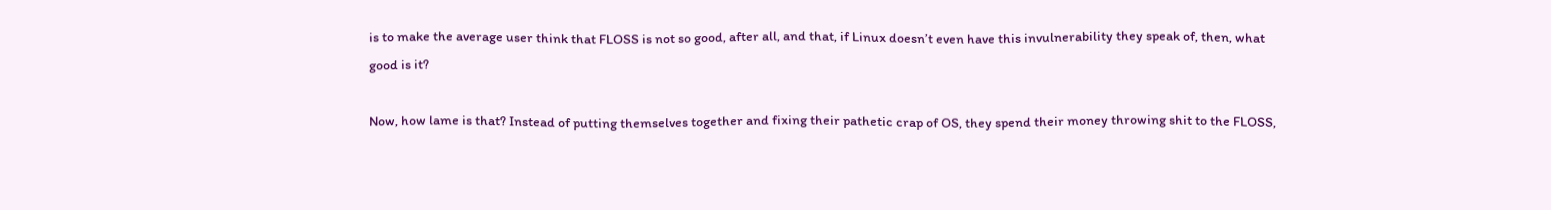is to make the average user think that FLOSS is not so good, after all, and that, if Linux doesn’t even have this invulnerability they speak of, then, what good is it?

Now, how lame is that? Instead of putting themselves together and fixing their pathetic crap of OS, they spend their money throwing shit to the FLOSS,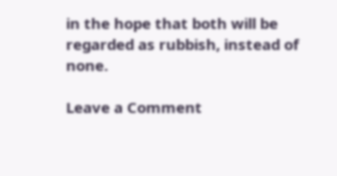in the hope that both will be regarded as rubbish, instead of none.

Leave a Comment